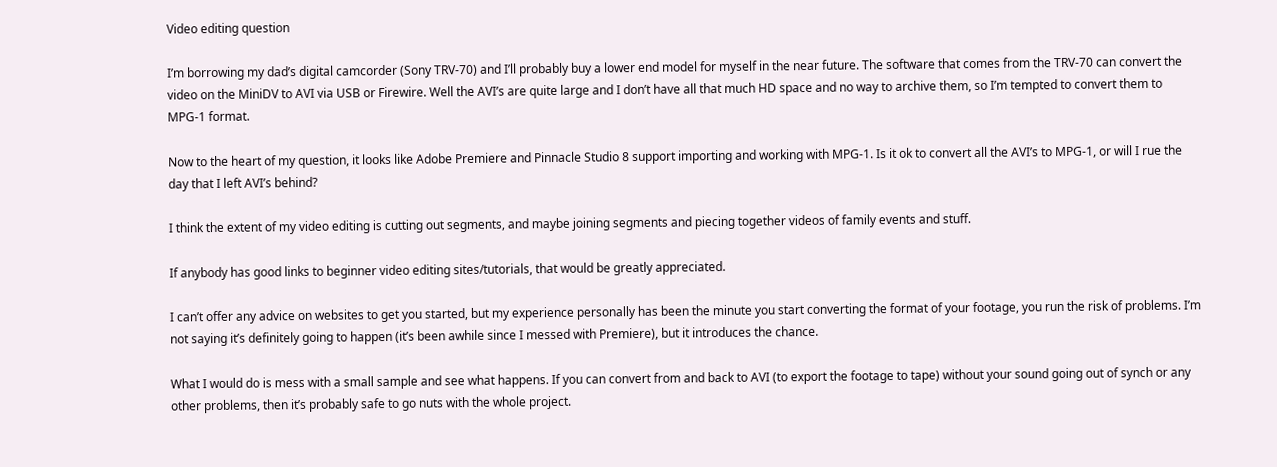Video editing question

I’m borrowing my dad’s digital camcorder (Sony TRV-70) and I’ll probably buy a lower end model for myself in the near future. The software that comes from the TRV-70 can convert the video on the MiniDV to AVI via USB or Firewire. Well the AVI’s are quite large and I don’t have all that much HD space and no way to archive them, so I’m tempted to convert them to MPG-1 format.

Now to the heart of my question, it looks like Adobe Premiere and Pinnacle Studio 8 support importing and working with MPG-1. Is it ok to convert all the AVI’s to MPG-1, or will I rue the day that I left AVI’s behind?

I think the extent of my video editing is cutting out segments, and maybe joining segments and piecing together videos of family events and stuff.

If anybody has good links to beginner video editing sites/tutorials, that would be greatly appreciated.

I can’t offer any advice on websites to get you started, but my experience personally has been the minute you start converting the format of your footage, you run the risk of problems. I’m not saying it’s definitely going to happen (it’s been awhile since I messed with Premiere), but it introduces the chance.

What I would do is mess with a small sample and see what happens. If you can convert from and back to AVI (to export the footage to tape) without your sound going out of synch or any other problems, then it’s probably safe to go nuts with the whole project.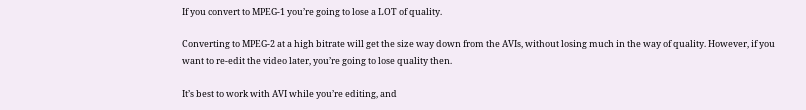If you convert to MPEG-1 you’re going to lose a LOT of quality.

Converting to MPEG-2 at a high bitrate will get the size way down from the AVIs, without losing much in the way of quality. However, if you want to re-edit the video later, you’re going to lose quality then.

It’s best to work with AVI while you’re editing, and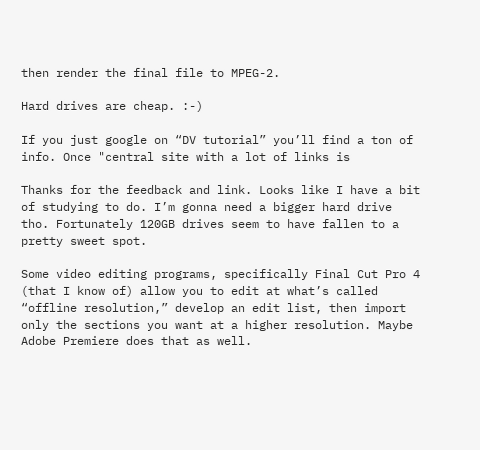then render the final file to MPEG-2.

Hard drives are cheap. :-)

If you just google on “DV tutorial” you’ll find a ton of info. Once "central site with a lot of links is

Thanks for the feedback and link. Looks like I have a bit of studying to do. I’m gonna need a bigger hard drive tho. Fortunately 120GB drives seem to have fallen to a pretty sweet spot.

Some video editing programs, specifically Final Cut Pro 4 (that I know of) allow you to edit at what’s called “offline resolution,” develop an edit list, then import only the sections you want at a higher resolution. Maybe Adobe Premiere does that as well.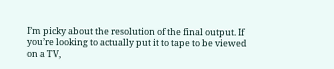I’m picky about the resolution of the final output. If you’re looking to actually put it to tape to be viewed on a TV,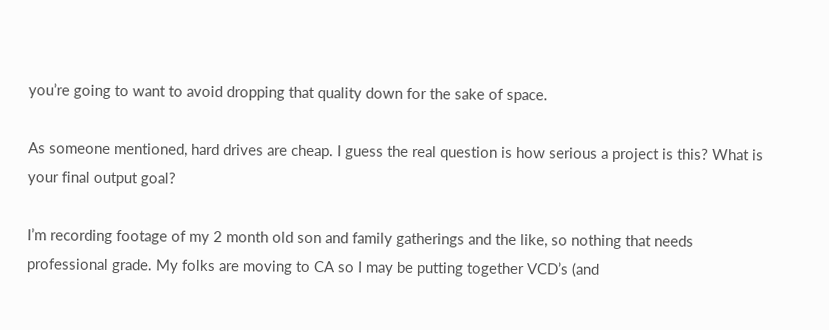you’re going to want to avoid dropping that quality down for the sake of space.

As someone mentioned, hard drives are cheap. I guess the real question is how serious a project is this? What is your final output goal?

I’m recording footage of my 2 month old son and family gatherings and the like, so nothing that needs professional grade. My folks are moving to CA so I may be putting together VCD’s (and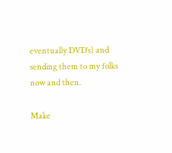eventually DVD’s) and sending them to my folks now and then.

Make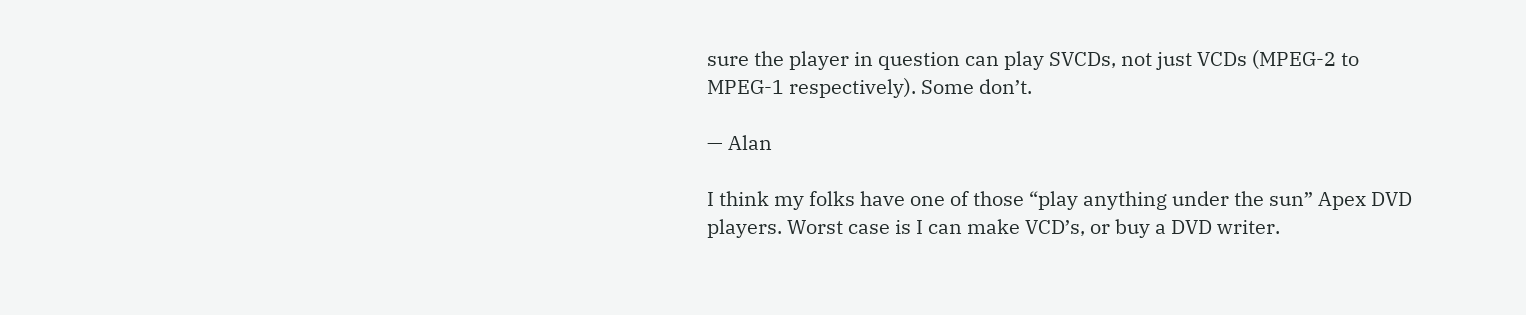sure the player in question can play SVCDs, not just VCDs (MPEG-2 to MPEG-1 respectively). Some don’t.

— Alan

I think my folks have one of those “play anything under the sun” Apex DVD players. Worst case is I can make VCD’s, or buy a DVD writer.